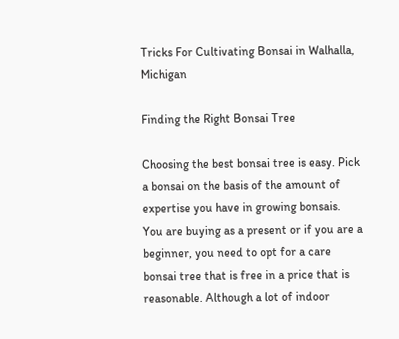Tricks For Cultivating Bonsai in Walhalla, Michigan

Finding the Right Bonsai Tree

Choosing the best bonsai tree is easy. Pick a bonsai on the basis of the amount of expertise you have in growing bonsais. You are buying as a present or if you are a beginner, you need to opt for a care bonsai tree that is free in a price that is reasonable. Although a lot of indoor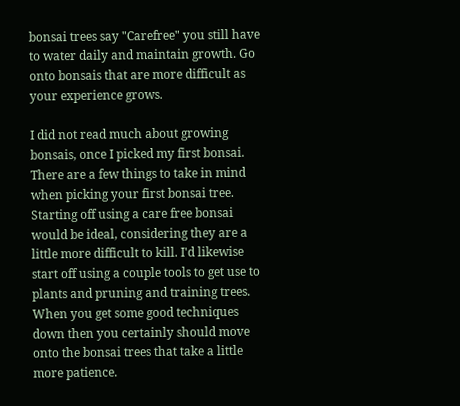bonsai trees say "Carefree" you still have to water daily and maintain growth. Go onto bonsais that are more difficult as your experience grows.

I did not read much about growing bonsais, once I picked my first bonsai. There are a few things to take in mind when picking your first bonsai tree. Starting off using a care free bonsai would be ideal, considering they are a little more difficult to kill. I'd likewise start off using a couple tools to get use to plants and pruning and training trees. When you get some good techniques down then you certainly should move onto the bonsai trees that take a little more patience.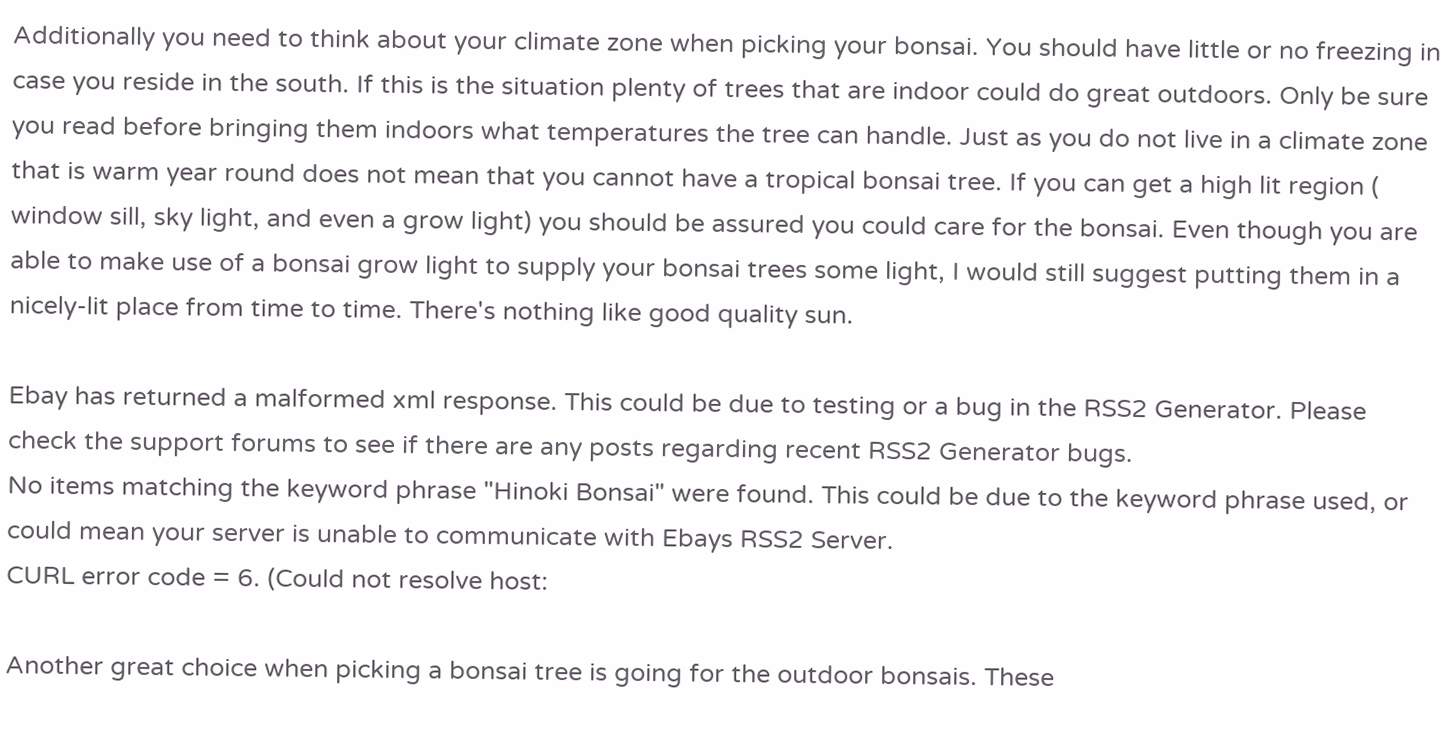Additionally you need to think about your climate zone when picking your bonsai. You should have little or no freezing in case you reside in the south. If this is the situation plenty of trees that are indoor could do great outdoors. Only be sure you read before bringing them indoors what temperatures the tree can handle. Just as you do not live in a climate zone that is warm year round does not mean that you cannot have a tropical bonsai tree. If you can get a high lit region ( window sill, sky light, and even a grow light) you should be assured you could care for the bonsai. Even though you are able to make use of a bonsai grow light to supply your bonsai trees some light, I would still suggest putting them in a nicely-lit place from time to time. There's nothing like good quality sun.

Ebay has returned a malformed xml response. This could be due to testing or a bug in the RSS2 Generator. Please check the support forums to see if there are any posts regarding recent RSS2 Generator bugs.
No items matching the keyword phrase "Hinoki Bonsai" were found. This could be due to the keyword phrase used, or could mean your server is unable to communicate with Ebays RSS2 Server.
CURL error code = 6. (Could not resolve host:

Another great choice when picking a bonsai tree is going for the outdoor bonsais. These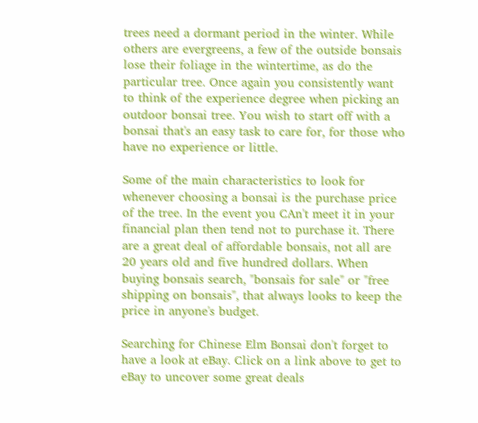trees need a dormant period in the winter. While others are evergreens, a few of the outside bonsais lose their foliage in the wintertime, as do the particular tree. Once again you consistently want to think of the experience degree when picking an outdoor bonsai tree. You wish to start off with a bonsai that's an easy task to care for, for those who have no experience or little.

Some of the main characteristics to look for whenever choosing a bonsai is the purchase price of the tree. In the event you CAn't meet it in your financial plan then tend not to purchase it. There are a great deal of affordable bonsais, not all are 20 years old and five hundred dollars. When buying bonsais search, "bonsais for sale" or "free shipping on bonsais", that always looks to keep the price in anyone's budget.

Searching for Chinese Elm Bonsai don't forget to have a look at eBay. Click on a link above to get to eBay to uncover some great deals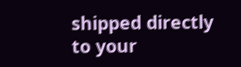shipped directly to your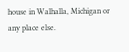house in Walhalla, Michigan or any place else.